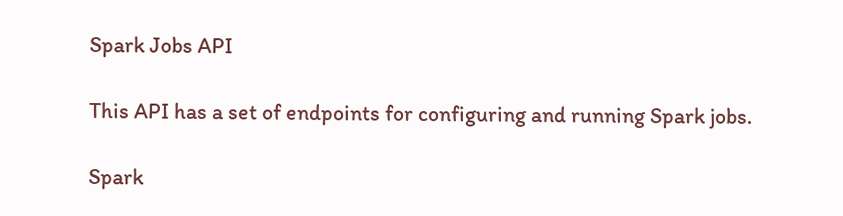Spark Jobs API

This API has a set of endpoints for configuring and running Spark jobs.

Spark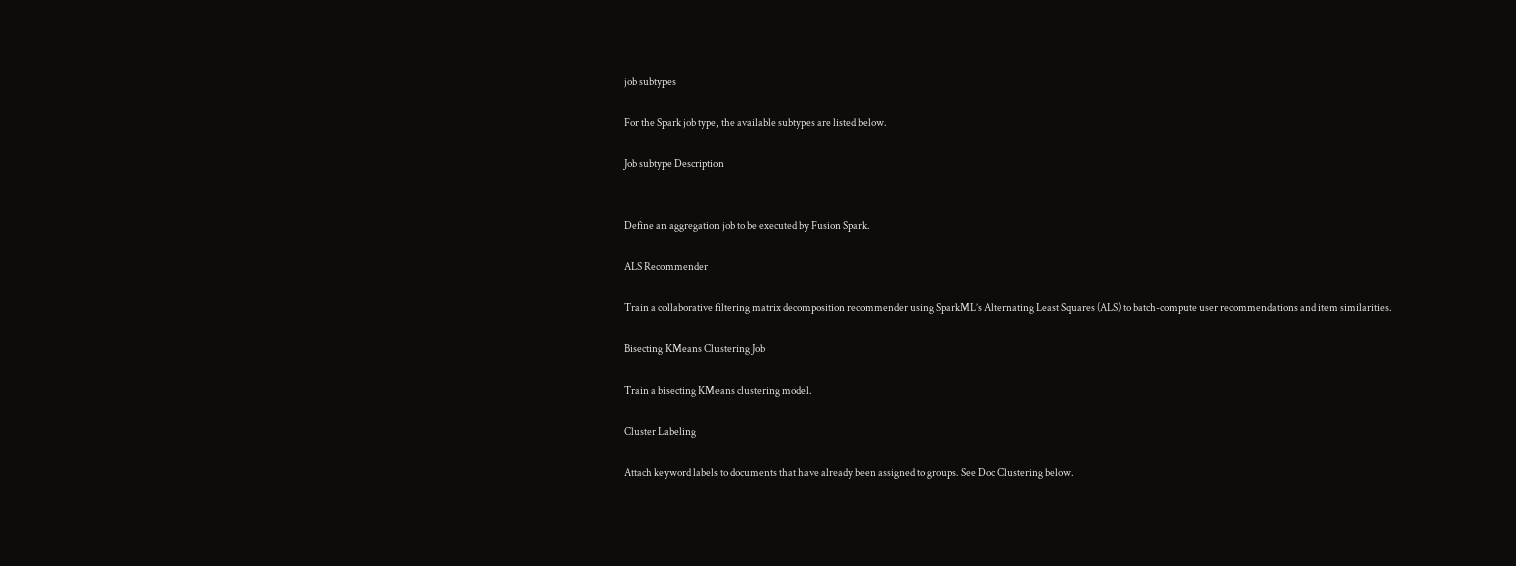job subtypes

For the Spark job type, the available subtypes are listed below.

Job subtype Description


Define an aggregation job to be executed by Fusion Spark.

ALS Recommender

Train a collaborative filtering matrix decomposition recommender using SparkML’s Alternating Least Squares (ALS) to batch-compute user recommendations and item similarities.

Bisecting KMeans Clustering Job

Train a bisecting KMeans clustering model.

Cluster Labeling

Attach keyword labels to documents that have already been assigned to groups. See Doc Clustering below.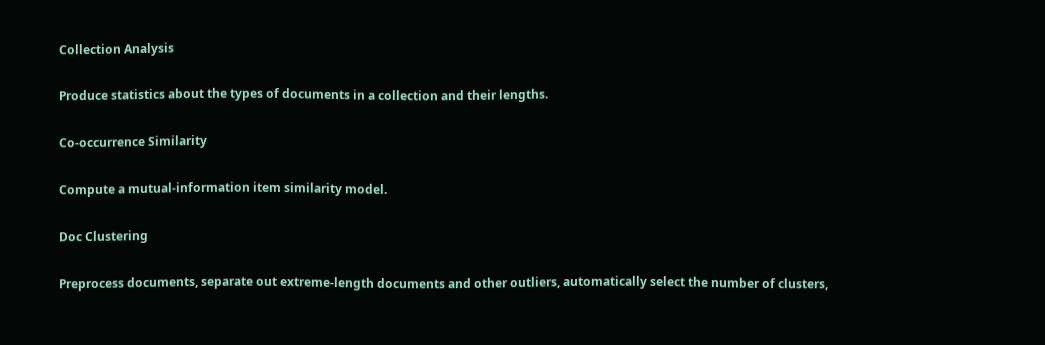Collection Analysis

Produce statistics about the types of documents in a collection and their lengths.

Co-occurrence Similarity

Compute a mutual-information item similarity model.

Doc Clustering

Preprocess documents, separate out extreme-length documents and other outliers, automatically select the number of clusters,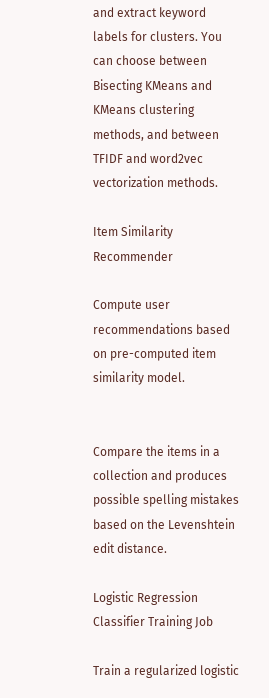and extract keyword labels for clusters. You can choose between Bisecting KMeans and KMeans clustering methods, and between TFIDF and word2vec vectorization methods.

Item Similarity Recommender

Compute user recommendations based on pre-computed item similarity model.


Compare the items in a collection and produces possible spelling mistakes based on the Levenshtein edit distance.

Logistic Regression Classifier Training Job

Train a regularized logistic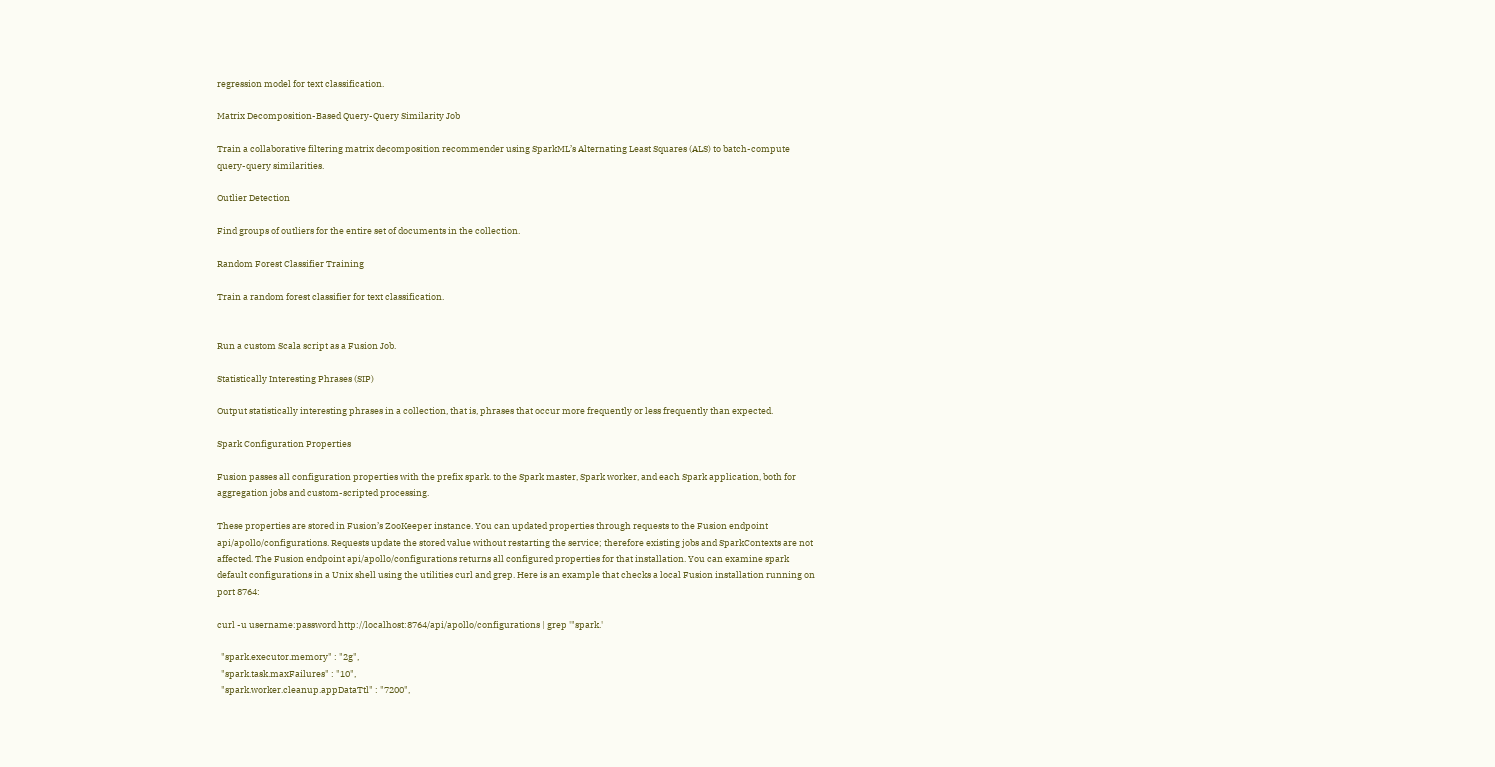regression model for text classification.

Matrix Decomposition-Based Query-Query Similarity Job

Train a collaborative filtering matrix decomposition recommender using SparkML’s Alternating Least Squares (ALS) to batch-compute query-query similarities.

Outlier Detection

Find groups of outliers for the entire set of documents in the collection.

Random Forest Classifier Training

Train a random forest classifier for text classification.


Run a custom Scala script as a Fusion Job.

Statistically Interesting Phrases (SIP)

Output statistically interesting phrases in a collection, that is, phrases that occur more frequently or less frequently than expected.

Spark Configuration Properties

Fusion passes all configuration properties with the prefix spark. to the Spark master, Spark worker, and each Spark application, both for aggregation jobs and custom-scripted processing.

These properties are stored in Fusion’s ZooKeeper instance. You can updated properties through requests to the Fusion endpoint api/apollo/configurations. Requests update the stored value without restarting the service; therefore existing jobs and SparkContexts are not affected. The Fusion endpoint api/apollo/configurations returns all configured properties for that installation. You can examine spark default configurations in a Unix shell using the utilities curl and grep. Here is an example that checks a local Fusion installation running on port 8764:

curl -u username:password http://localhost:8764/api/apollo/configurations | grep '"spark.'

  "spark.executor.memory" : "2g",
  "spark.task.maxFailures" : "10",
  "spark.worker.cleanup.appDataTtl" : "7200",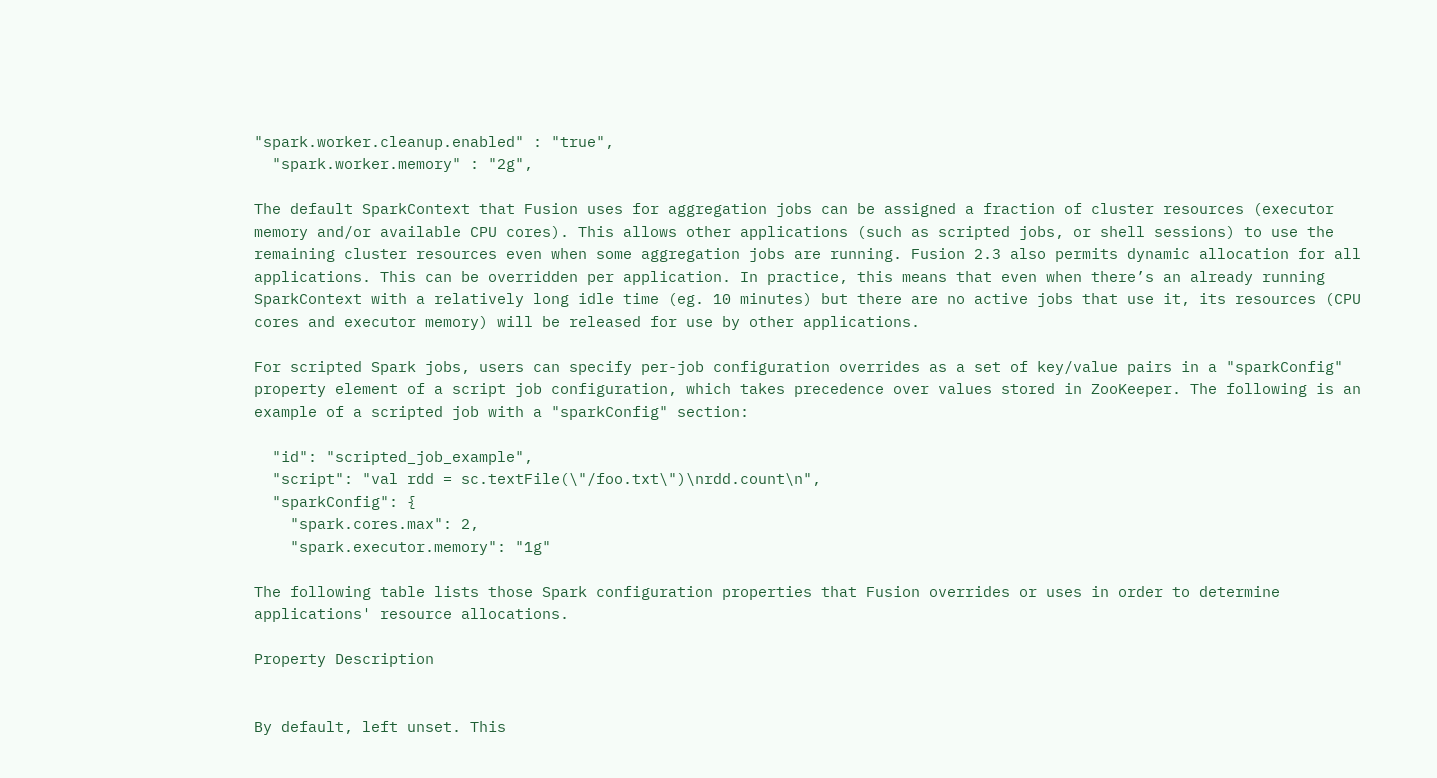"spark.worker.cleanup.enabled" : "true",
  "spark.worker.memory" : "2g",

The default SparkContext that Fusion uses for aggregation jobs can be assigned a fraction of cluster resources (executor memory and/or available CPU cores). This allows other applications (such as scripted jobs, or shell sessions) to use the remaining cluster resources even when some aggregation jobs are running. Fusion 2.3 also permits dynamic allocation for all applications. This can be overridden per application. In practice, this means that even when there’s an already running SparkContext with a relatively long idle time (eg. 10 minutes) but there are no active jobs that use it, its resources (CPU cores and executor memory) will be released for use by other applications.

For scripted Spark jobs, users can specify per-job configuration overrides as a set of key/value pairs in a "sparkConfig" property element of a script job configuration, which takes precedence over values stored in ZooKeeper. The following is an example of a scripted job with a "sparkConfig" section:

  "id": "scripted_job_example",
  "script": "val rdd = sc.textFile(\"/foo.txt\")\nrdd.count\n",
  "sparkConfig": {
    "spark.cores.max": 2,
    "spark.executor.memory": "1g"

The following table lists those Spark configuration properties that Fusion overrides or uses in order to determine applications' resource allocations.

Property Description


By default, left unset. This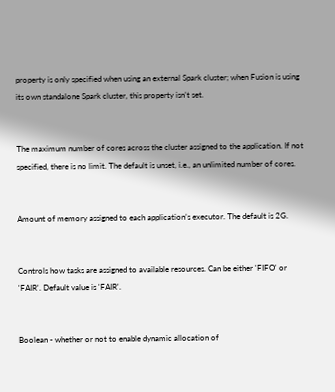property is only specified when using an external Spark cluster; when Fusion is using its own standalone Spark cluster, this property isn’t set.


The maximum number of cores across the cluster assigned to the application. If not specified, there is no limit. The default is unset, i.e., an unlimited number of cores.


Amount of memory assigned to each application’s executor. The default is 2G.


Controls how tasks are assigned to available resources. Can be either 'FIFO' or 'FAIR'. Default value is 'FAIR'.


Boolean - whether or not to enable dynamic allocation of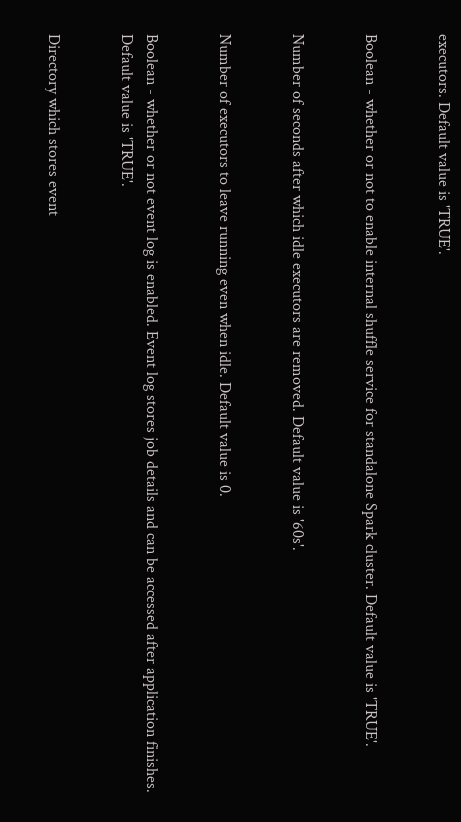executors. Default value is 'TRUE'.


Boolean - whether or not to enable internal shuffle service for standalone Spark cluster. Default value is 'TRUE'.


Number of seconds after which idle executors are removed. Default value is '60s'.


Number of executors to leave running even when idle. Default value is 0.


Boolean - whether or not event log is enabled. Event log stores job details and can be accessed after application finishes. Default value is 'TRUE'.


Directory which stores event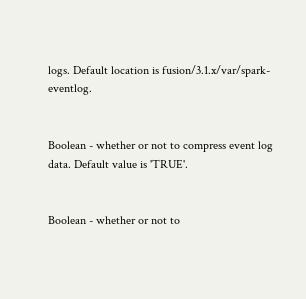logs. Default location is fusion/3.1.x/var/spark-eventlog.


Boolean - whether or not to compress event log data. Default value is 'TRUE'.


Boolean - whether or not to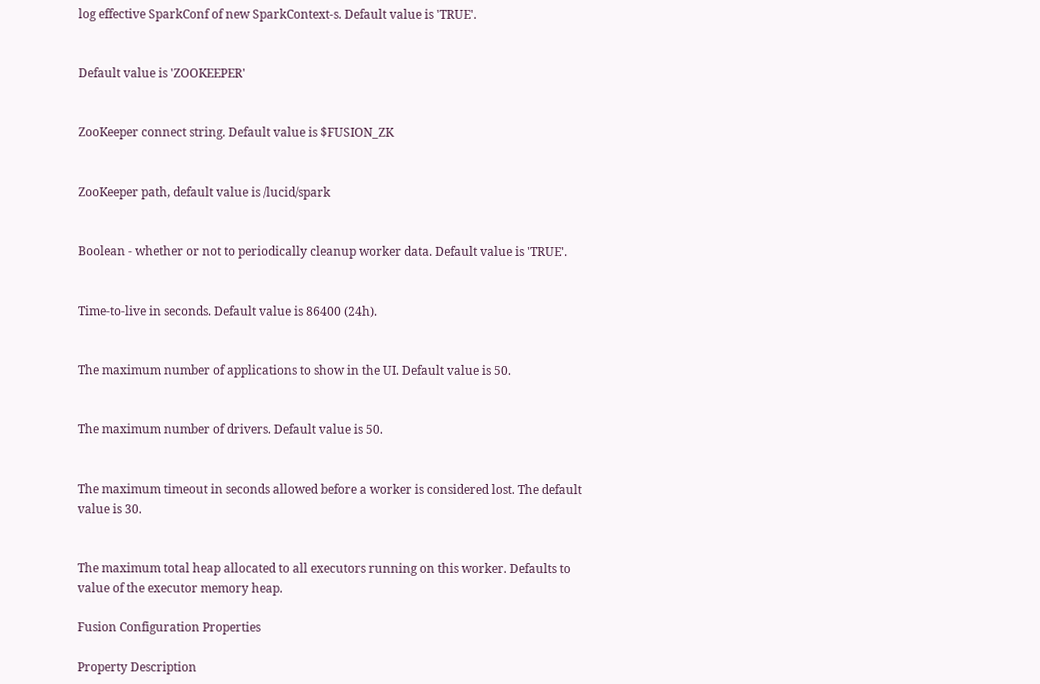log effective SparkConf of new SparkContext-s. Default value is 'TRUE'.


Default value is 'ZOOKEEPER'


ZooKeeper connect string. Default value is $FUSION_ZK


ZooKeeper path, default value is /lucid/spark


Boolean - whether or not to periodically cleanup worker data. Default value is 'TRUE'.


Time-to-live in seconds. Default value is 86400 (24h).


The maximum number of applications to show in the UI. Default value is 50.


The maximum number of drivers. Default value is 50.


The maximum timeout in seconds allowed before a worker is considered lost. The default value is 30.


The maximum total heap allocated to all executors running on this worker. Defaults to value of the executor memory heap.

Fusion Configuration Properties

Property Description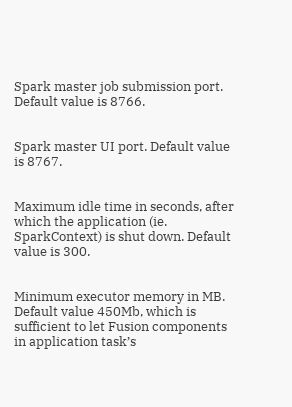Spark master job submission port. Default value is 8766.


Spark master UI port. Default value is 8767.


Maximum idle time in seconds, after which the application (ie. SparkContext) is shut down. Default value is 300.


Minimum executor memory in MB. Default value 450Mb, which is sufficient to let Fusion components in application task’s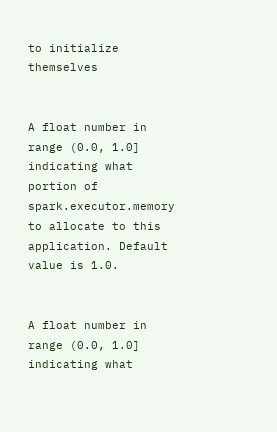to initialize themselves


A float number in range (0.0, 1.0] indicating what portion of spark.executor.memory to allocate to this application. Default value is 1.0.


A float number in range (0.0, 1.0] indicating what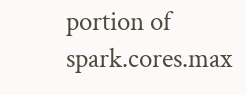portion of spark.cores.max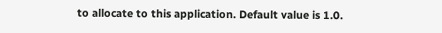to allocate to this application. Default value is 1.0.